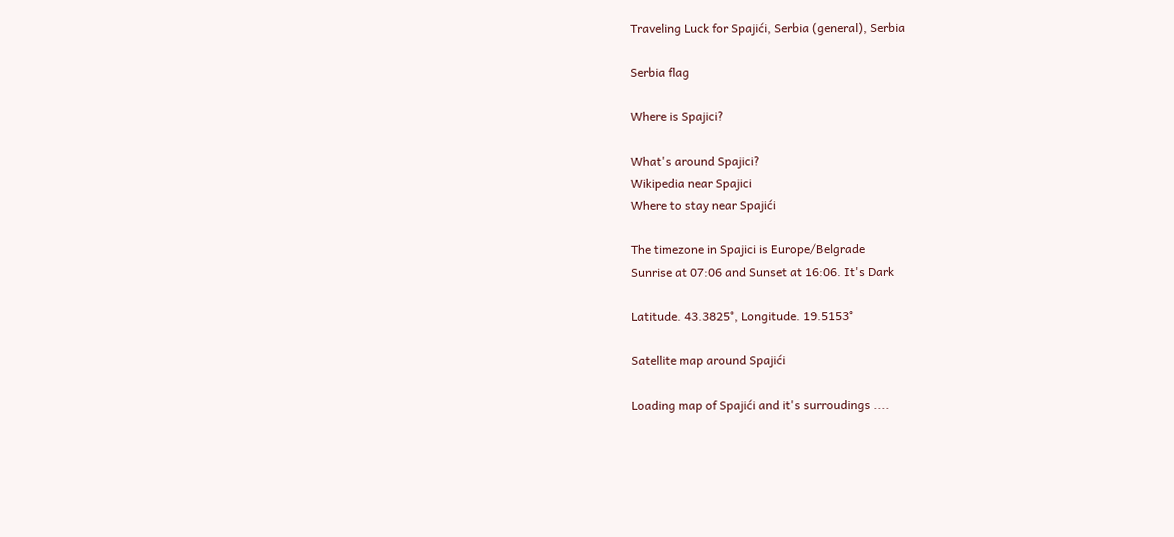Traveling Luck for Spajići, Serbia (general), Serbia

Serbia flag

Where is Spajici?

What's around Spajici?
Wikipedia near Spajici
Where to stay near Spajići

The timezone in Spajici is Europe/Belgrade
Sunrise at 07:06 and Sunset at 16:06. It's Dark

Latitude. 43.3825°, Longitude. 19.5153°

Satellite map around Spajići

Loading map of Spajići and it's surroudings ....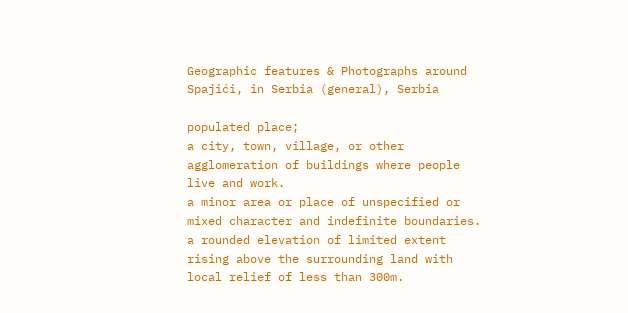Geographic features & Photographs around Spajići, in Serbia (general), Serbia

populated place;
a city, town, village, or other agglomeration of buildings where people live and work.
a minor area or place of unspecified or mixed character and indefinite boundaries.
a rounded elevation of limited extent rising above the surrounding land with local relief of less than 300m.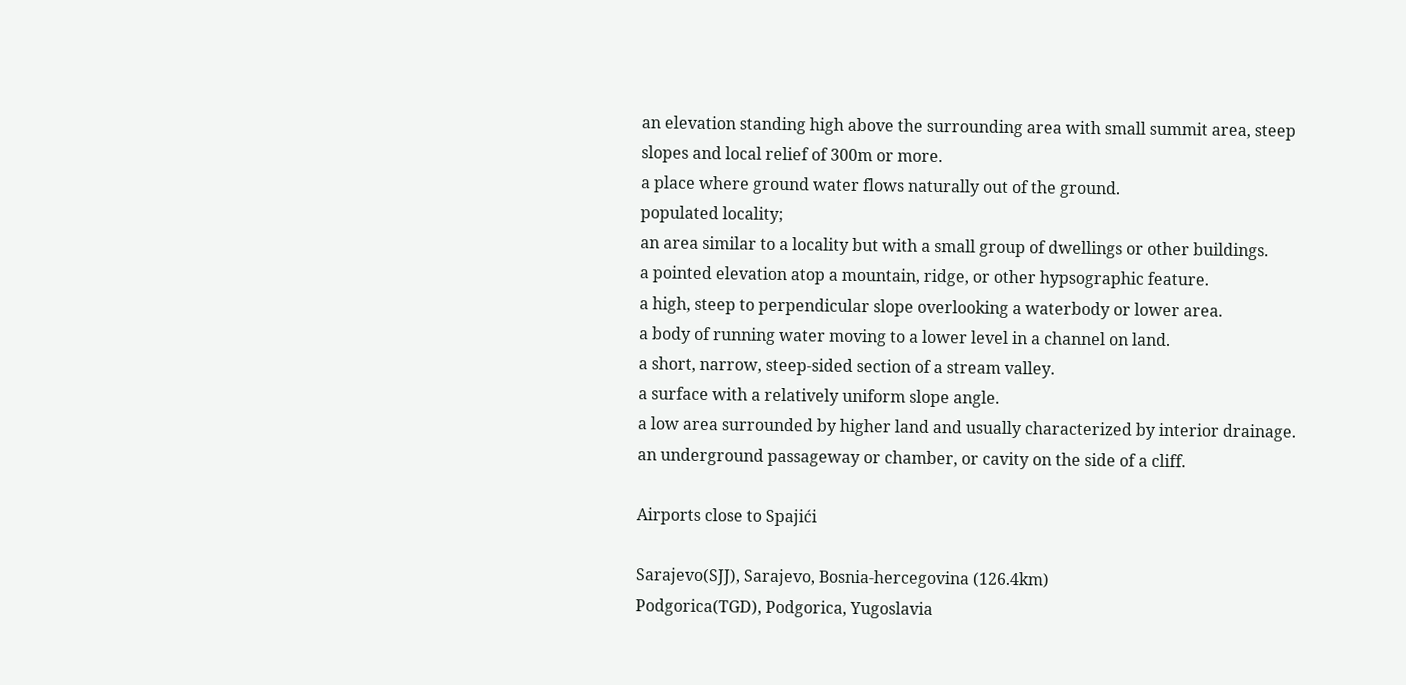an elevation standing high above the surrounding area with small summit area, steep slopes and local relief of 300m or more.
a place where ground water flows naturally out of the ground.
populated locality;
an area similar to a locality but with a small group of dwellings or other buildings.
a pointed elevation atop a mountain, ridge, or other hypsographic feature.
a high, steep to perpendicular slope overlooking a waterbody or lower area.
a body of running water moving to a lower level in a channel on land.
a short, narrow, steep-sided section of a stream valley.
a surface with a relatively uniform slope angle.
a low area surrounded by higher land and usually characterized by interior drainage.
an underground passageway or chamber, or cavity on the side of a cliff.

Airports close to Spajići

Sarajevo(SJJ), Sarajevo, Bosnia-hercegovina (126.4km)
Podgorica(TGD), Podgorica, Yugoslavia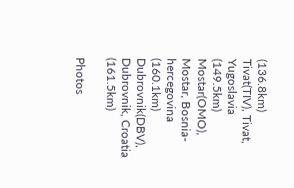(136.8km)
Tivat(TIV), Tivat, Yugoslavia (149.5km)
Mostar(OMO), Mostar, Bosnia-hercegovina (160.1km)
Dubrovnik(DBV), Dubrovnik, Croatia (161.5km)

Photos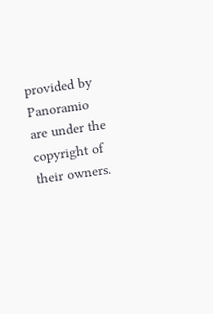provided by Panoramio are under the copyright of their owners.